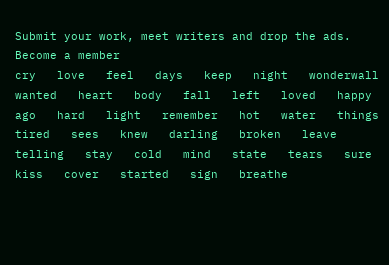Submit your work, meet writers and drop the ads. Become a member
cry   love   feel   days   keep   night   wonderwall   wanted   heart   body   fall   left   loved   happy   ago   hard   light   remember   hot   water   things   tired   sees   knew   darling   broken   leave   telling   stay   cold   mind   state   tears   sure   kiss   cover   started   sign   breathe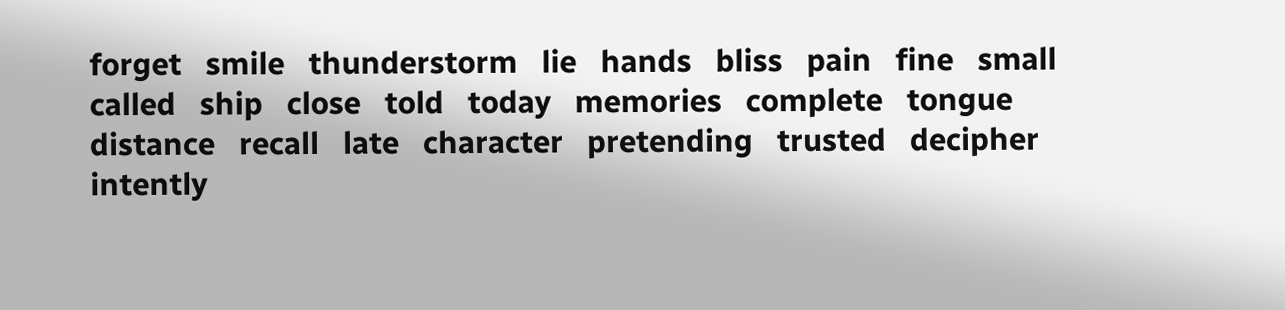forget   smile   thunderstorm   lie   hands   bliss   pain   fine   small   called   ship   close   told   today   memories   complete   tongue   distance   recall   late   character   pretending   trusted   decipher   intently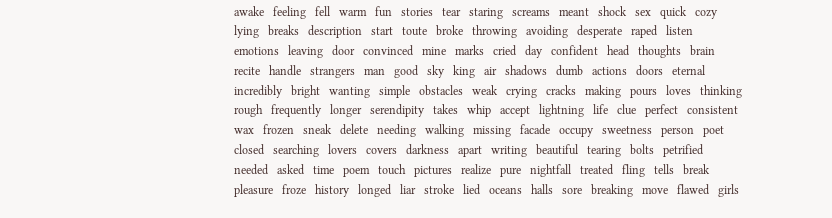awake   feeling   fell   warm   fun   stories   tear   staring   screams   meant   shock   sex   quick   cozy   lying   breaks   description   start   toute   broke   throwing   avoiding   desperate   raped   listen   emotions   leaving   door   convinced   mine   marks   cried   day   confident   head   thoughts   brain   recite   handle   strangers   man   good   sky   king   air   shadows   dumb   actions   doors   eternal   incredibly   bright   wanting   simple   obstacles   weak   crying   cracks   making   pours   loves   thinking   rough   frequently   longer   serendipity   takes   whip   accept   lightning   life   clue   perfect   consistent   wax   frozen   sneak   delete   needing   walking   missing   facade   occupy   sweetness   person   poet   closed   searching   lovers   covers   darkness   apart   writing   beautiful   tearing   bolts   petrified   needed   asked   time   poem   touch   pictures   realize   pure   nightfall   treated   fling   tells   break   pleasure   froze   history   longed   liar   stroke   lied   oceans   halls   sore   breaking   move   flawed   girls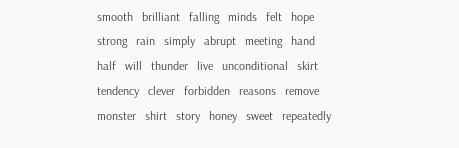smooth   brilliant   falling   minds   felt   hope   strong   rain   simply   abrupt   meeting   hand   half   will   thunder   live   unconditional   skirt   tendency   clever   forbidden   reasons   remove   monster   shirt   story   honey   sweet   repeatedly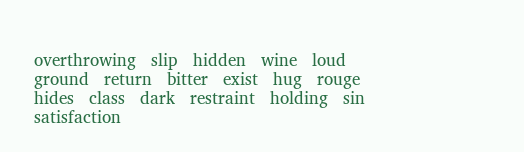overthrowing   slip   hidden   wine   loud   ground   return   bitter   exist   hug   rouge   hides   class   dark   restraint   holding   sin   satisfaction